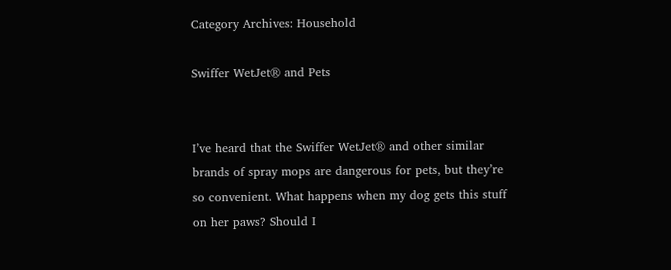Category Archives: Household

Swiffer WetJet® and Pets


I’ve heard that the Swiffer WetJet® and other similar brands of spray mops are dangerous for pets, but they’re so convenient. What happens when my dog gets this stuff on her paws? Should I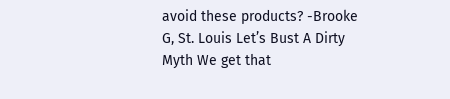avoid these products? -Brooke G, St. Louis Let’s Bust A Dirty Myth We get that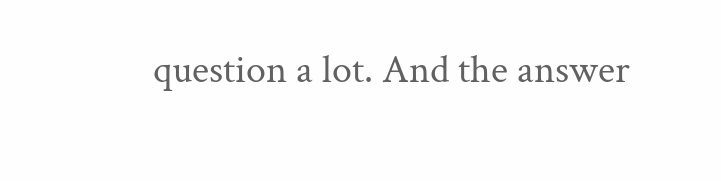question a lot. And the answer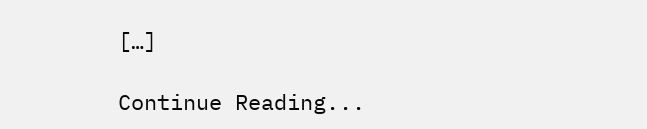[…]

Continue Reading...